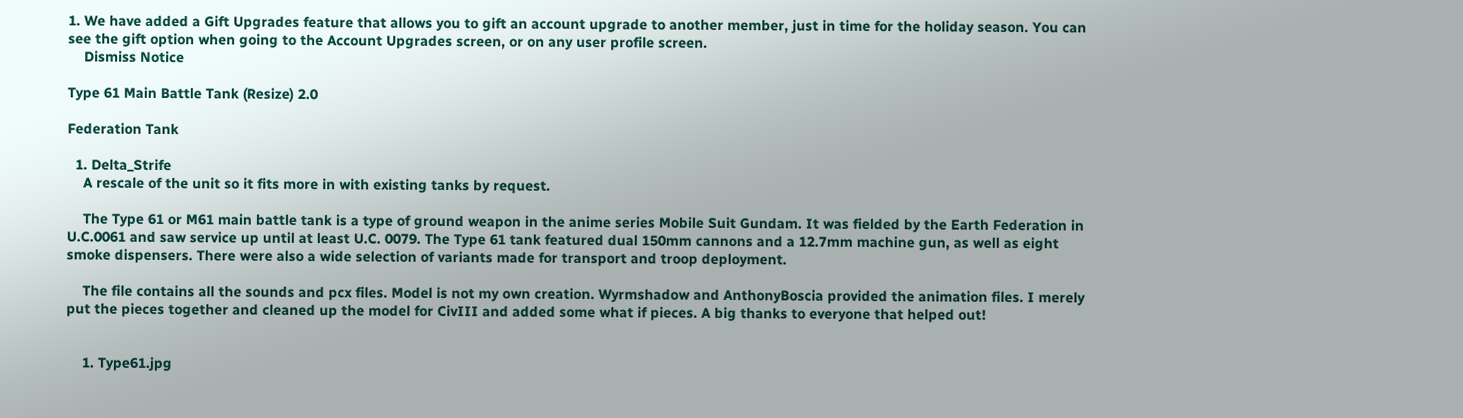1. We have added a Gift Upgrades feature that allows you to gift an account upgrade to another member, just in time for the holiday season. You can see the gift option when going to the Account Upgrades screen, or on any user profile screen.
    Dismiss Notice

Type 61 Main Battle Tank (Resize) 2.0

Federation Tank

  1. Delta_Strife
    A rescale of the unit so it fits more in with existing tanks by request.

    The Type 61 or M61 main battle tank is a type of ground weapon in the anime series Mobile Suit Gundam. It was fielded by the Earth Federation in U.C.0061 and saw service up until at least U.C. 0079. The Type 61 tank featured dual 150mm cannons and a 12.7mm machine gun, as well as eight smoke dispensers. There were also a wide selection of variants made for transport and troop deployment.

    The file contains all the sounds and pcx files. Model is not my own creation. Wyrmshadow and AnthonyBoscia provided the animation files. I merely put the pieces together and cleaned up the model for CivIII and added some what if pieces. A big thanks to everyone that helped out!


    1. Type61.jpg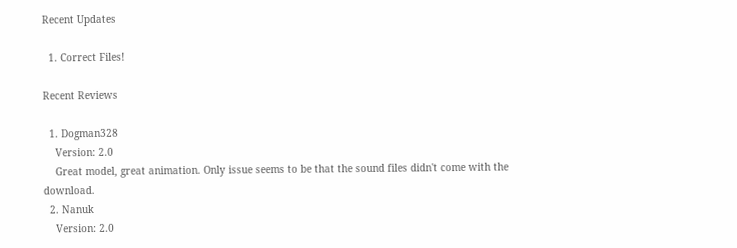Recent Updates

  1. Correct Files!

Recent Reviews

  1. Dogman328
    Version: 2.0
    Great model, great animation. Only issue seems to be that the sound files didn't come with the download.
  2. Nanuk
    Version: 2.0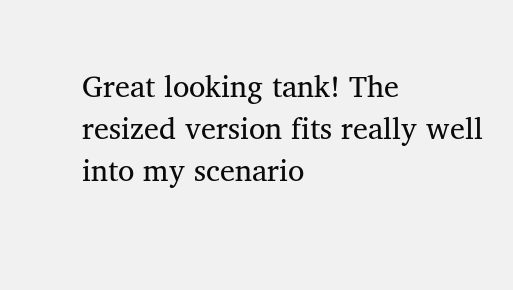Great looking tank! The resized version fits really well into my scenario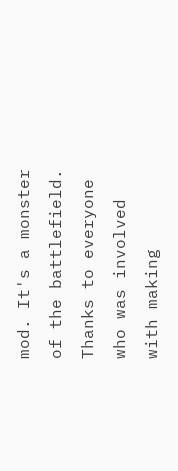mod. It's a monster of the battlefield. Thanks to everyone who was involved with making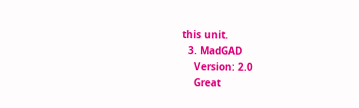this unit.
  3. MadGAD
    Version: 2.0
    Great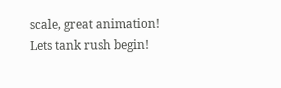scale, great animation! Lets tank rush begin!